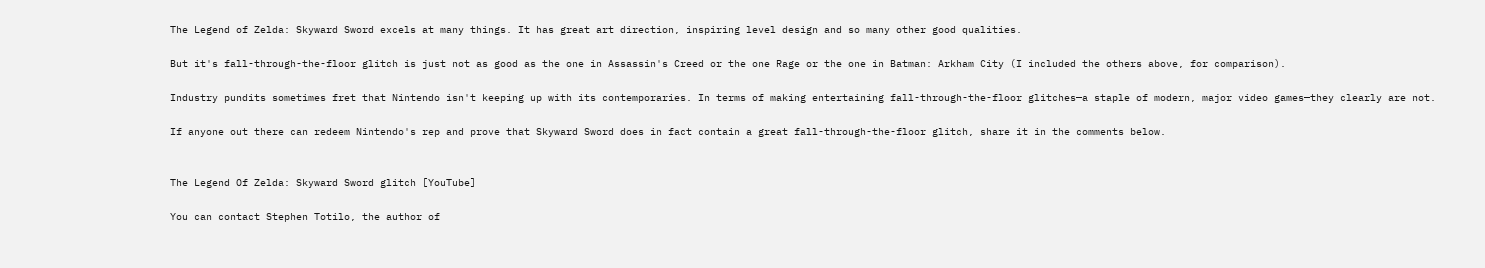The Legend of Zelda: Skyward Sword excels at many things. It has great art direction, inspiring level design and so many other good qualities.

But it's fall-through-the-floor glitch is just not as good as the one in Assassin's Creed or the one Rage or the one in Batman: Arkham City (I included the others above, for comparison).

Industry pundits sometimes fret that Nintendo isn't keeping up with its contemporaries. In terms of making entertaining fall-through-the-floor glitches—a staple of modern, major video games—they clearly are not.

If anyone out there can redeem Nintendo's rep and prove that Skyward Sword does in fact contain a great fall-through-the-floor glitch, share it in the comments below.


The Legend Of Zelda: Skyward Sword glitch [YouTube]

You can contact Stephen Totilo, the author of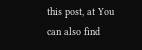this post, at You can also find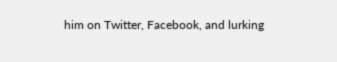him on Twitter, Facebook, and lurking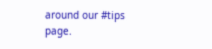around our #tips page.